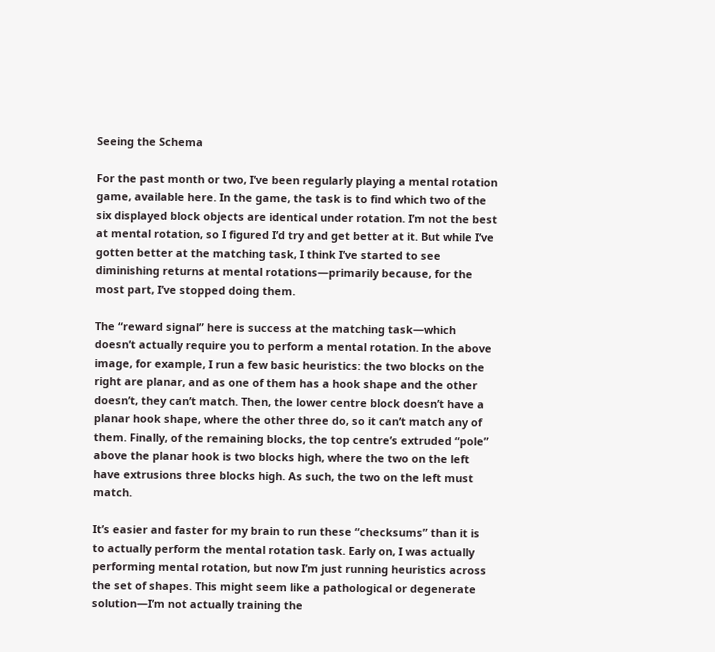Seeing the Schema

For the past month or two, I’ve been regularly playing a mental rotation game, available here. In the game, the task is to find which two of the six displayed block objects are identical under rotation. I’m not the best at mental rotation, so I figured I’d try and get better at it. But while I’ve gotten better at the matching task, I think I’ve started to see diminishing returns at mental rotations—primarily because, for the most part, I’ve stopped doing them.

The “reward signal” here is success at the matching task—which doesn’t actually require you to perform a mental rotation. In the above image, for example, I run a few basic heuristics: the two blocks on the right are planar, and as one of them has a hook shape and the other doesn’t, they can’t match. Then, the lower centre block doesn’t have a planar hook shape, where the other three do, so it can’t match any of them. Finally, of the remaining blocks, the top centre’s extruded “pole” above the planar hook is two blocks high, where the two on the left have extrusions three blocks high. As such, the two on the left must match.

It’s easier and faster for my brain to run these “checksums” than it is to actually perform the mental rotation task. Early on, I was actually performing mental rotation, but now I’m just running heuristics across the set of shapes. This might seem like a pathological or degenerate solution—I’m not actually training the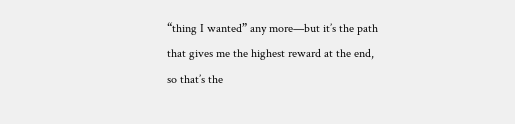“thing I wanted” any more—but it’s the path that gives me the highest reward at the end, so that’s the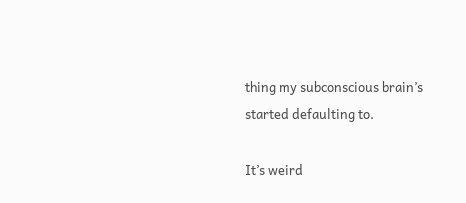thing my subconscious brain’s started defaulting to.

It’s weird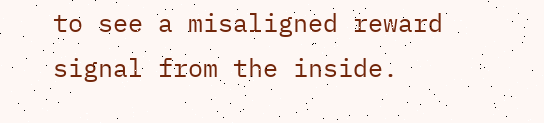to see a misaligned reward signal from the inside.